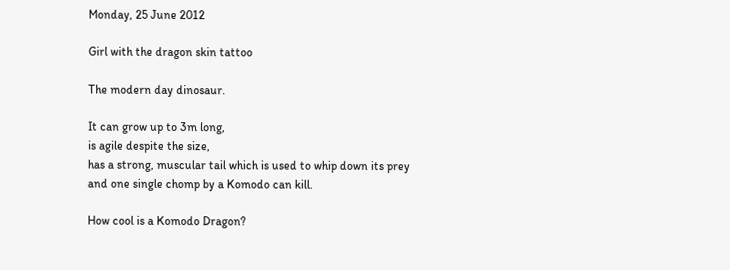Monday, 25 June 2012

Girl with the dragon skin tattoo

The modern day dinosaur.

It can grow up to 3m long,
is agile despite the size,
has a strong, muscular tail which is used to whip down its prey
and one single chomp by a Komodo can kill.

How cool is a Komodo Dragon?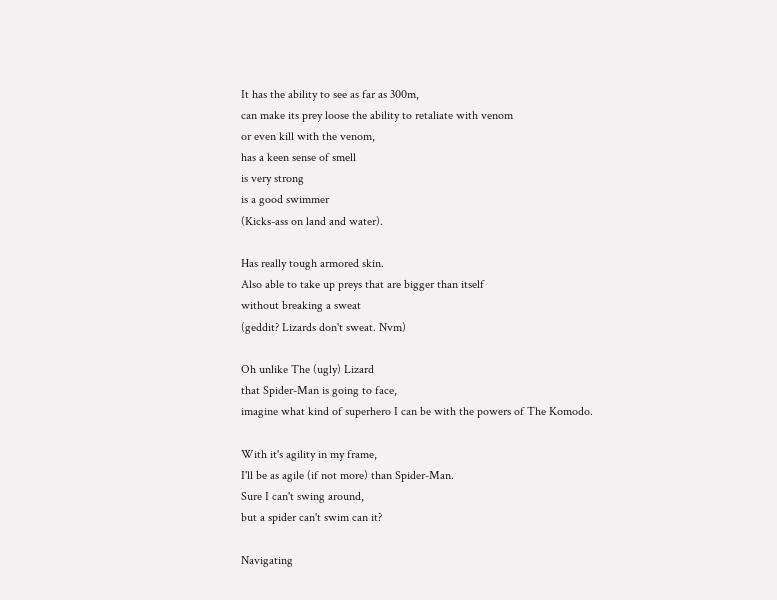It has the ability to see as far as 300m,
can make its prey loose the ability to retaliate with venom
or even kill with the venom,
has a keen sense of smell
is very strong
is a good swimmer
(Kicks-ass on land and water).

Has really tough armored skin.
Also able to take up preys that are bigger than itself
without breaking a sweat
(geddit? Lizards don't sweat. Nvm)

Oh unlike The (ugly) Lizard
that Spider-Man is going to face,
imagine what kind of superhero I can be with the powers of The Komodo.

With it's agility in my frame,
I'll be as agile (if not more) than Spider-Man.
Sure I can't swing around,
but a spider can't swim can it?

Navigating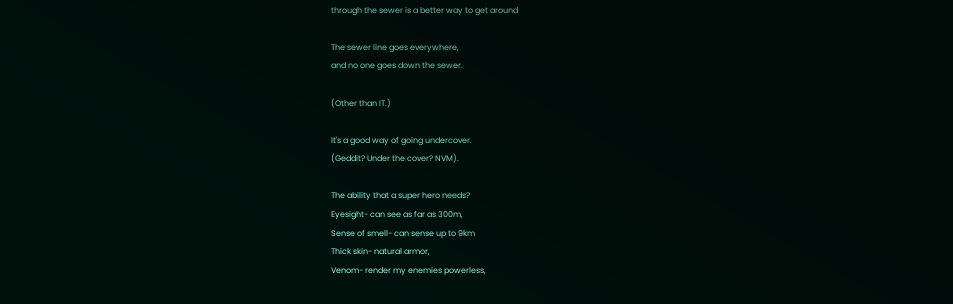through the sewer is a better way to get around

The sewer line goes everywhere,
and no one goes down the sewer.

(Other than IT.)

It's a good way of going undercover.
(Geddit? Under the cover? NVM).

The ability that a super hero needs?
Eyesight- can see as far as 300m,
Sense of smell- can sense up to 9km
Thick skin- natural armor,
Venom- render my enemies powerless,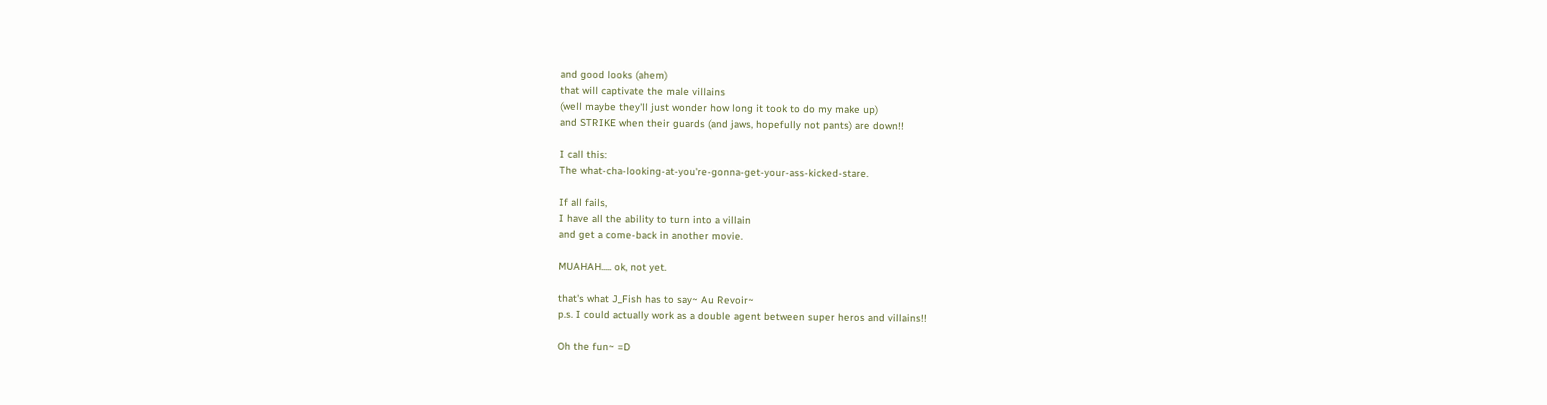and good looks (ahem)
that will captivate the male villains
(well maybe they'll just wonder how long it took to do my make up)
and STRIKE when their guards (and jaws, hopefully not pants) are down!!

I call this:
The what-cha-looking-at-you're-gonna-get-your-ass-kicked-stare.

If all fails,
I have all the ability to turn into a villain
and get a come-back in another movie.

MUAHAH..... ok, not yet.

that's what J_Fish has to say~ Au Revoir~
p.s. I could actually work as a double agent between super heros and villains!!

Oh the fun~ =D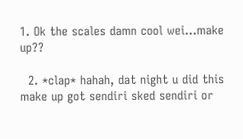1. Ok the scales damn cool wei...make up??

  2. *clap* hahah, dat night u did this make up got sendiri sked sendiri or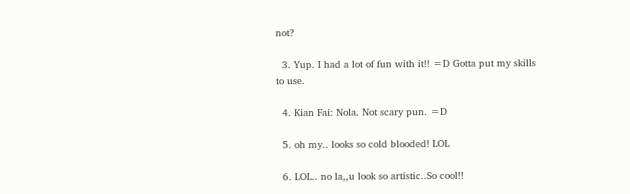not?

  3. Yup. I had a lot of fun with it!! =D Gotta put my skills to use.

  4. Kian Fai: Nola. Not scary pun. =D

  5. oh my.. looks so cold blooded! LOL

  6. LOL.. no la,,u look so artistic..So cool!!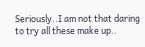Seriously..I am not that daring to try all these make up..